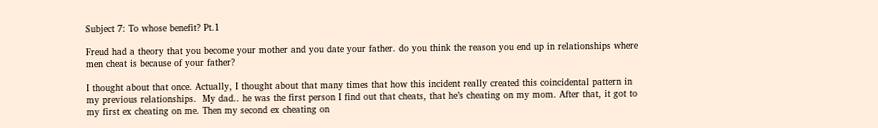Subject 7: To whose benefit? Pt.1

Freud had a theory that you become your mother and you date your father. do you think the reason you end up in relationships where men cheat is because of your father?

I thought about that once. Actually, I thought about that many times that how this incident really created this coincidental pattern in my previous relationships.  My dad.. he was the first person I find out that cheats, that he’s cheating on my mom. After that, it got to my first ex cheating on me. Then my second ex cheating on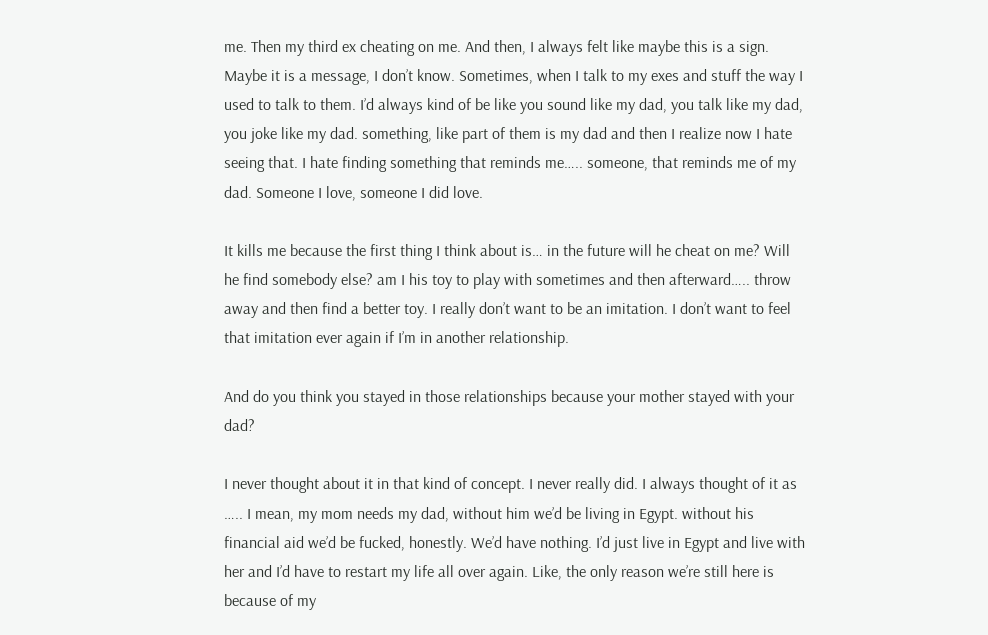me. Then my third ex cheating on me. And then, I always felt like maybe this is a sign. Maybe it is a message, I don’t know. Sometimes, when I talk to my exes and stuff the way I used to talk to them. I’d always kind of be like you sound like my dad, you talk like my dad, you joke like my dad. something, like part of them is my dad and then I realize now I hate seeing that. I hate finding something that reminds me….. someone, that reminds me of my dad. Someone I love, someone I did love.

It kills me because the first thing I think about is… in the future will he cheat on me? Will he find somebody else? am I his toy to play with sometimes and then afterward….. throw away and then find a better toy. I really don’t want to be an imitation. I don’t want to feel that imitation ever again if I’m in another relationship.

And do you think you stayed in those relationships because your mother stayed with your dad?

I never thought about it in that kind of concept. I never really did. I always thought of it as ….. I mean, my mom needs my dad, without him we’d be living in Egypt. without his financial aid we’d be fucked, honestly. We’d have nothing. I’d just live in Egypt and live with her and I’d have to restart my life all over again. Like, the only reason we’re still here is because of my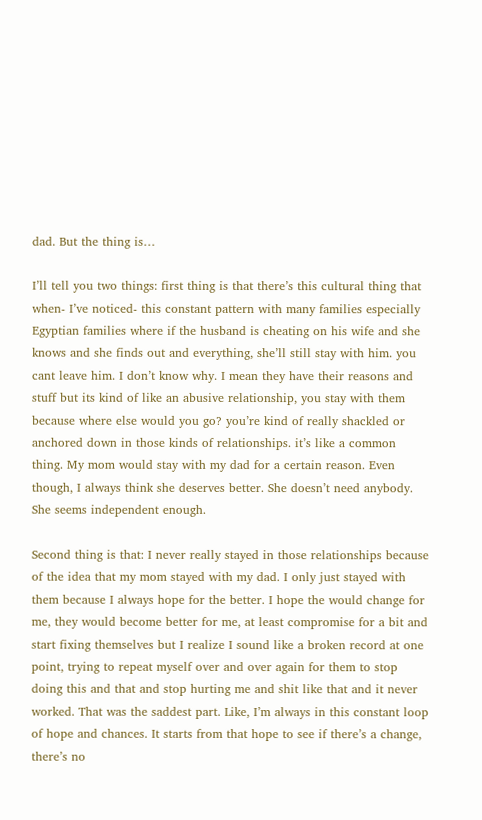dad. But the thing is…

I’ll tell you two things: first thing is that there’s this cultural thing that when- I’ve noticed- this constant pattern with many families especially Egyptian families where if the husband is cheating on his wife and she knows and she finds out and everything, she’ll still stay with him. you cant leave him. I don’t know why. I mean they have their reasons and stuff but its kind of like an abusive relationship, you stay with them because where else would you go? you’re kind of really shackled or anchored down in those kinds of relationships. it’s like a common thing. My mom would stay with my dad for a certain reason. Even though, I always think she deserves better. She doesn’t need anybody. She seems independent enough.

Second thing is that: I never really stayed in those relationships because of the idea that my mom stayed with my dad. I only just stayed with them because I always hope for the better. I hope the would change for me, they would become better for me, at least compromise for a bit and start fixing themselves but I realize I sound like a broken record at one point, trying to repeat myself over and over again for them to stop doing this and that and stop hurting me and shit like that and it never worked. That was the saddest part. Like, I’m always in this constant loop of hope and chances. It starts from that hope to see if there’s a change, there’s no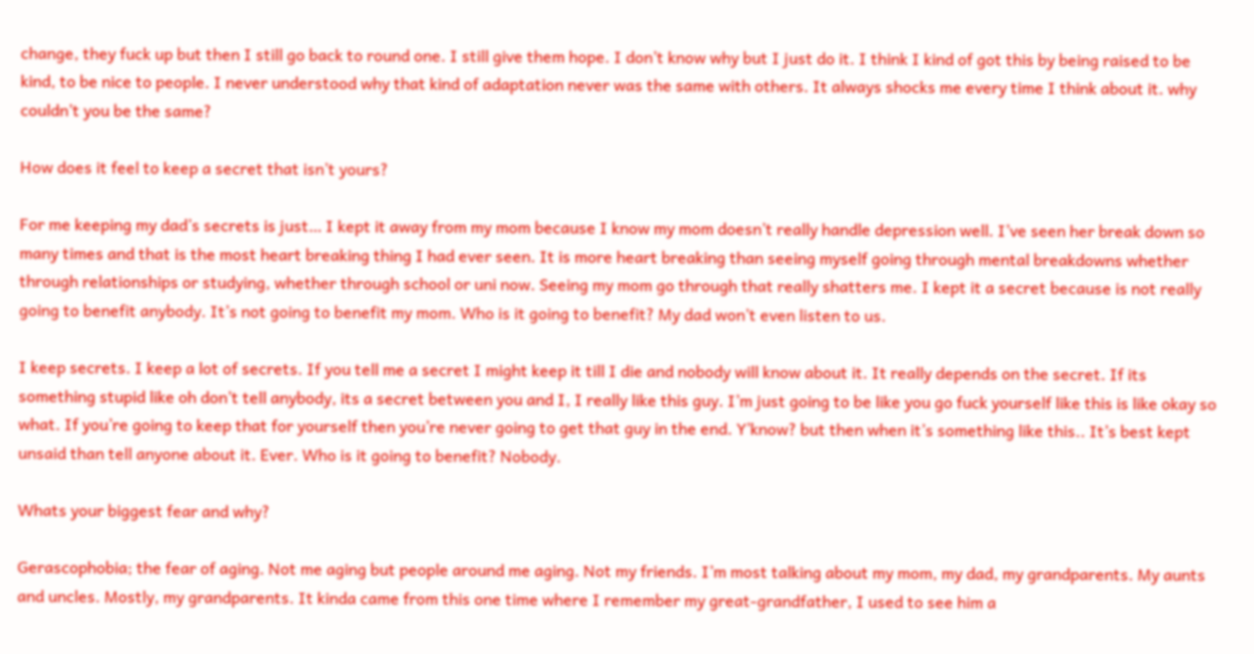change, they fuck up but then I still go back to round one. I still give them hope. I don’t know why but I just do it. I think I kind of got this by being raised to be kind, to be nice to people. I never understood why that kind of adaptation never was the same with others. It always shocks me every time I think about it. why couldn’t you be the same?

How does it feel to keep a secret that isn’t yours?

For me keeping my dad’s secrets is just… I kept it away from my mom because I know my mom doesn’t really handle depression well. I’ve seen her break down so many times and that is the most heart breaking thing I had ever seen. It is more heart breaking than seeing myself going through mental breakdowns whether through relationships or studying, whether through school or uni now. Seeing my mom go through that really shatters me. I kept it a secret because is not really going to benefit anybody. It’s not going to benefit my mom. Who is it going to benefit? My dad won’t even listen to us.

I keep secrets. I keep a lot of secrets. If you tell me a secret I might keep it till I die and nobody will know about it. It really depends on the secret. If its something stupid like oh don’t tell anybody, its a secret between you and I, I really like this guy. I’m just going to be like you go fuck yourself like this is like okay so what. If you’re going to keep that for yourself then you’re never going to get that guy in the end. Y’know? but then when it’s something like this.. It’s best kept unsaid than tell anyone about it. Ever. Who is it going to benefit? Nobody.

Whats your biggest fear and why?

Gerascophobia; the fear of aging. Not me aging but people around me aging. Not my friends. I’m most talking about my mom, my dad, my grandparents. My aunts and uncles. Mostly, my grandparents. It kinda came from this one time where I remember my great-grandfather, I used to see him a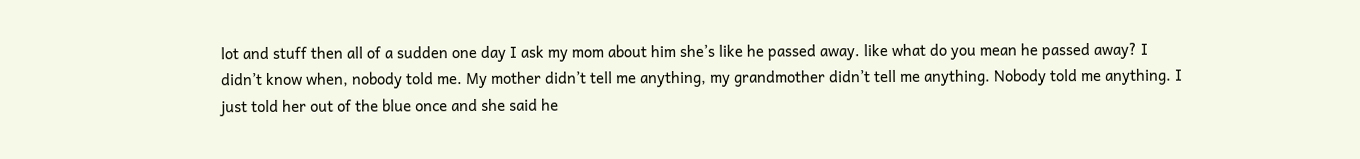lot and stuff then all of a sudden one day I ask my mom about him she’s like he passed away. like what do you mean he passed away? I didn’t know when, nobody told me. My mother didn’t tell me anything, my grandmother didn’t tell me anything. Nobody told me anything. I just told her out of the blue once and she said he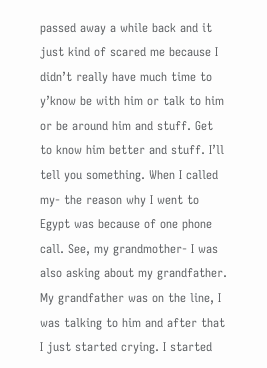passed away a while back and it just kind of scared me because I didn’t really have much time to y’know be with him or talk to him or be around him and stuff. Get to know him better and stuff. I’ll tell you something. When I called my- the reason why I went to Egypt was because of one phone call. See, my grandmother- I was also asking about my grandfather. My grandfather was on the line, I was talking to him and after that I just started crying. I started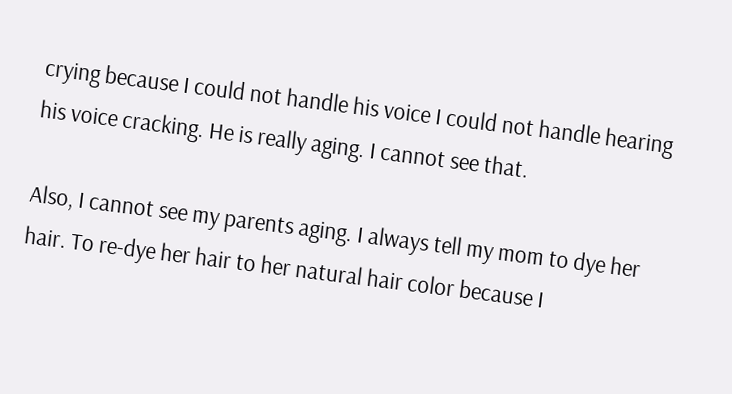crying because I could not handle his voice I could not handle hearing his voice cracking. He is really aging. I cannot see that.

Also, I cannot see my parents aging. I always tell my mom to dye her hair. To re-dye her hair to her natural hair color because I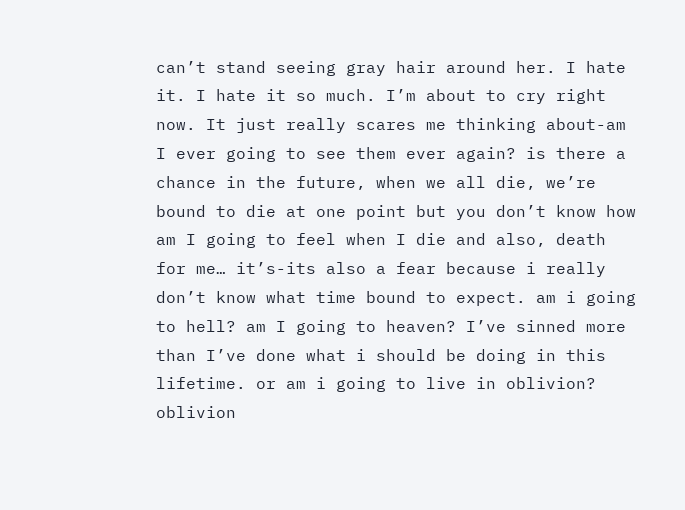can’t stand seeing gray hair around her. I hate it. I hate it so much. I’m about to cry right now. It just really scares me thinking about-am I ever going to see them ever again? is there a chance in the future, when we all die, we’re bound to die at one point but you don’t know how am I going to feel when I die and also, death for me… it’s-its also a fear because i really don’t know what time bound to expect. am i going to hell? am I going to heaven? I’ve sinned more than I’ve done what i should be doing in this lifetime. or am i going to live in oblivion? oblivion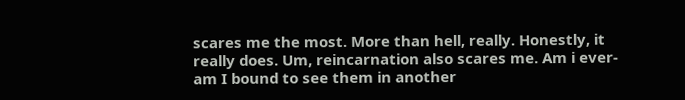scares me the most. More than hell, really. Honestly, it really does. Um, reincarnation also scares me. Am i ever- am I bound to see them in another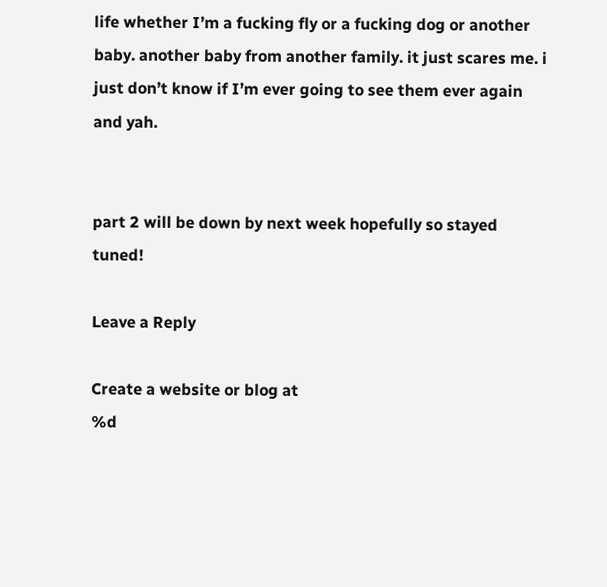life whether I’m a fucking fly or a fucking dog or another baby. another baby from another family. it just scares me. i just don’t know if I’m ever going to see them ever again and yah.


part 2 will be down by next week hopefully so stayed tuned!

Leave a Reply

Create a website or blog at
%d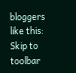bloggers like this:
Skip to toolbar